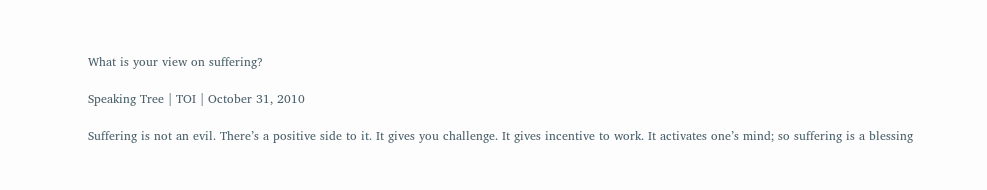What is your view on suffering?

Speaking Tree | TOI | October 31, 2010

Suffering is not an evil. There’s a positive side to it. It gives you challenge. It gives incentive to work. It activates one’s mind; so suffering is a blessing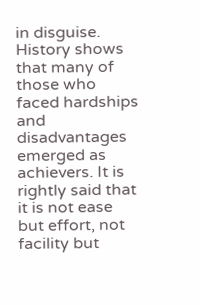in disguise. History shows that many of those who faced hardships and disadvantages emerged as achievers. It is rightly said that it is not ease but effort, not facility but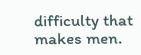difficulty that makes men.